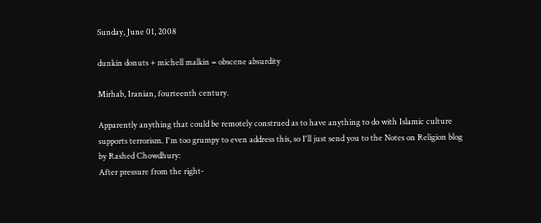Sunday, June 01, 2008

dunkin donuts + michell malkin = obscene absurdity

Mirhab, Iranian, fourteenth century.

Apparently anything that could be remotely construed as to have anything to do with Islamic culture supports terrorism. I'm too grumpy to even address this, so I'll just send you to the Notes on Religion blog by Rashed Chowdhury:
After pressure from the right-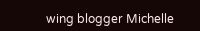wing blogger Michelle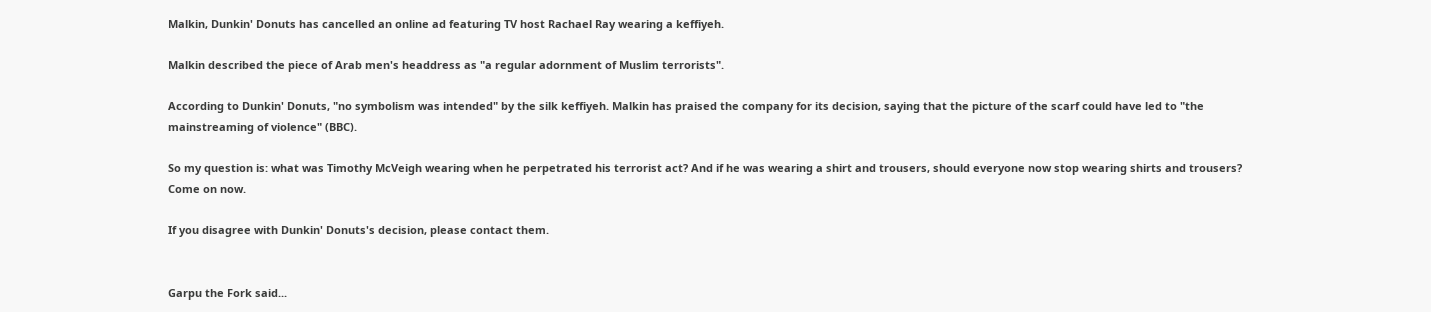Malkin, Dunkin' Donuts has cancelled an online ad featuring TV host Rachael Ray wearing a keffiyeh.

Malkin described the piece of Arab men's headdress as "a regular adornment of Muslim terrorists".

According to Dunkin' Donuts, "no symbolism was intended" by the silk keffiyeh. Malkin has praised the company for its decision, saying that the picture of the scarf could have led to "the mainstreaming of violence" (BBC).

So my question is: what was Timothy McVeigh wearing when he perpetrated his terrorist act? And if he was wearing a shirt and trousers, should everyone now stop wearing shirts and trousers? Come on now.

If you disagree with Dunkin' Donuts's decision, please contact them.


Garpu the Fork said...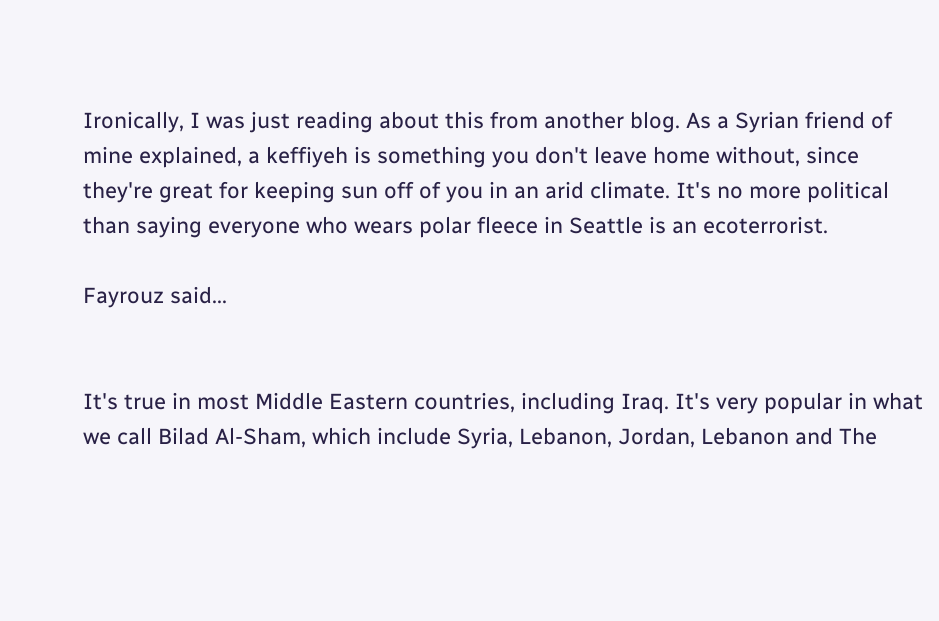Ironically, I was just reading about this from another blog. As a Syrian friend of mine explained, a keffiyeh is something you don't leave home without, since they're great for keeping sun off of you in an arid climate. It's no more political than saying everyone who wears polar fleece in Seattle is an ecoterrorist.

Fayrouz said...


It's true in most Middle Eastern countries, including Iraq. It's very popular in what we call Bilad Al-Sham, which include Syria, Lebanon, Jordan, Lebanon and The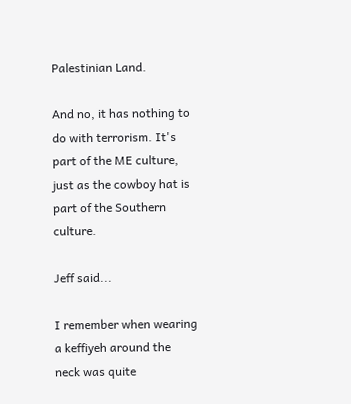Palestinian Land.

And no, it has nothing to do with terrorism. It's part of the ME culture, just as the cowboy hat is part of the Southern culture.

Jeff said...

I remember when wearing a keffiyeh around the neck was quite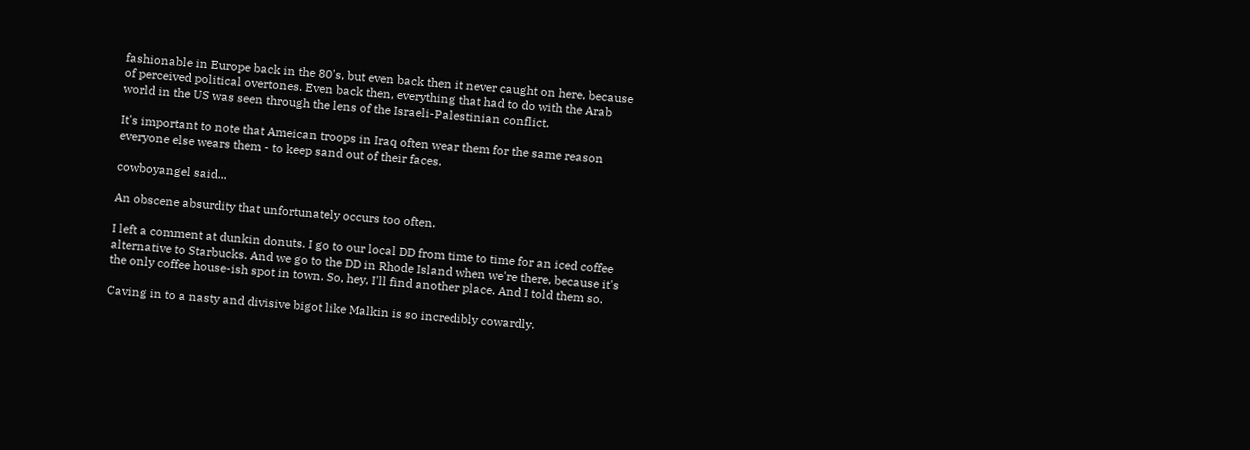fashionable in Europe back in the 80's, but even back then it never caught on here, because of perceived political overtones. Even back then, everything that had to do with the Arab world in the US was seen through the lens of the Israeli-Palestinian conflict.

It's important to note that Ameican troops in Iraq often wear them for the same reason everyone else wears them - to keep sand out of their faces.

cowboyangel said...

An obscene absurdity that unfortunately occurs too often.

I left a comment at dunkin donuts. I go to our local DD from time to time for an iced coffee alternative to Starbucks. And we go to the DD in Rhode Island when we're there, because it's the only coffee house-ish spot in town. So, hey, I'll find another place. And I told them so.

Caving in to a nasty and divisive bigot like Malkin is so incredibly cowardly.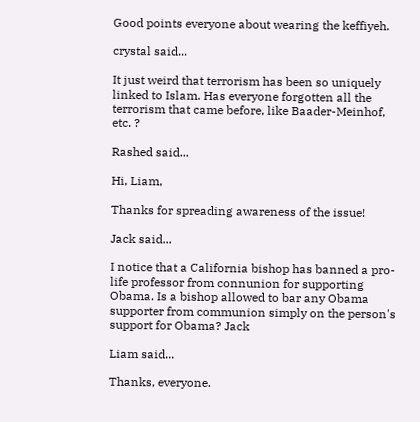Good points everyone about wearing the keffiyeh.

crystal said...

It just weird that terrorism has been so uniquely linked to Islam. Has everyone forgotten all the terrorism that came before, like Baader-Meinhof, etc. ?

Rashed said...

Hi, Liam,

Thanks for spreading awareness of the issue!

Jack said...

I notice that a California bishop has banned a pro-life professor from connunion for supporting Obama. Is a bishop allowed to bar any Obama supporter from communion simply on the person's support for Obama? Jack

Liam said...

Thanks, everyone.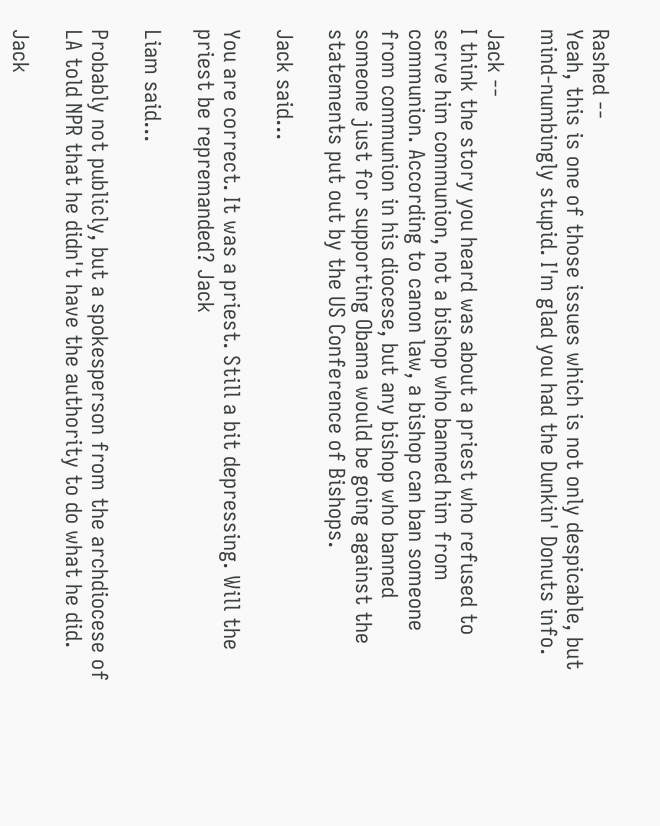Rashed --
Yeah, this is one of those issues which is not only despicable, but mind-numbingly stupid. I'm glad you had the Dunkin' Donuts info.

Jack --
I think the story you heard was about a priest who refused to serve him communion, not a bishop who banned him from communion. According to canon law, a bishop can ban someone from communion in his diocese, but any bishop who banned someone just for supporting Obama would be going against the statements put out by the US Conference of Bishops.

Jack said...

You are correct. It was a priest. Still a bit depressing. Will the priest be repremanded? Jack

Liam said...

Probably not publicly, but a spokesperson from the archdiocese of LA told NPR that he didn't have the authority to do what he did.

Jack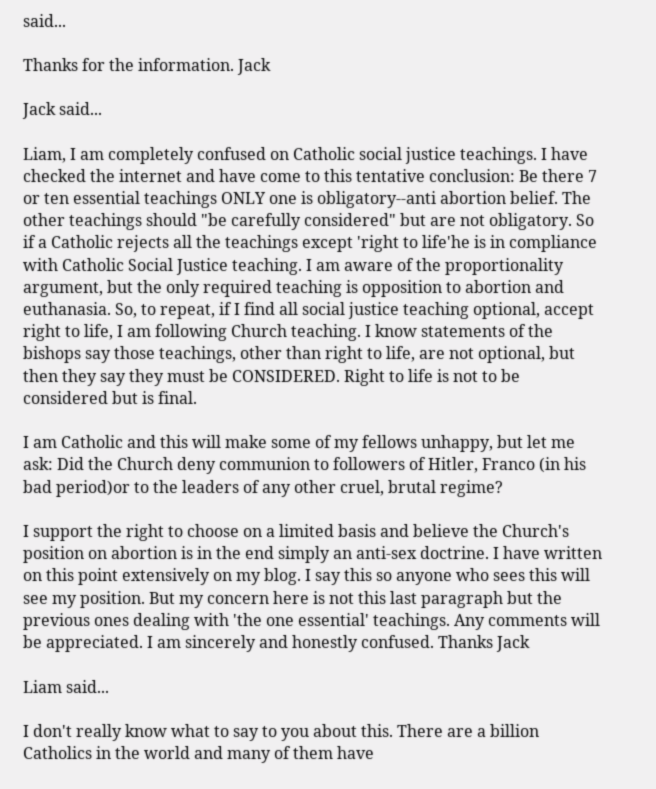said...

Thanks for the information. Jack

Jack said...

Liam, I am completely confused on Catholic social justice teachings. I have checked the internet and have come to this tentative conclusion: Be there 7 or ten essential teachings ONLY one is obligatory--anti abortion belief. The other teachings should "be carefully considered" but are not obligatory. So if a Catholic rejects all the teachings except 'right to life'he is in compliance with Catholic Social Justice teaching. I am aware of the proportionality argument, but the only required teaching is opposition to abortion and euthanasia. So, to repeat, if I find all social justice teaching optional, accept right to life, I am following Church teaching. I know statements of the bishops say those teachings, other than right to life, are not optional, but then they say they must be CONSIDERED. Right to life is not to be considered but is final.

I am Catholic and this will make some of my fellows unhappy, but let me ask: Did the Church deny communion to followers of Hitler, Franco (in his bad period)or to the leaders of any other cruel, brutal regime?

I support the right to choose on a limited basis and believe the Church's position on abortion is in the end simply an anti-sex doctrine. I have written on this point extensively on my blog. I say this so anyone who sees this will see my position. But my concern here is not this last paragraph but the previous ones dealing with 'the one essential' teachings. Any comments will be appreciated. I am sincerely and honestly confused. Thanks Jack

Liam said...

I don't really know what to say to you about this. There are a billion Catholics in the world and many of them have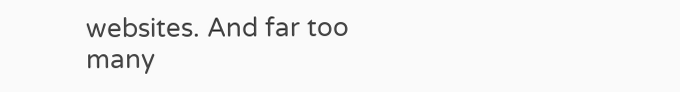websites. And far too many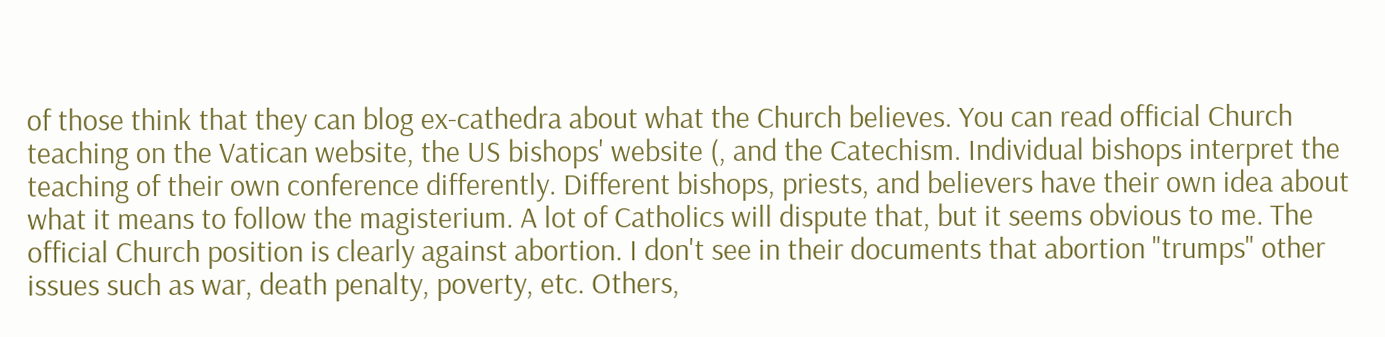of those think that they can blog ex-cathedra about what the Church believes. You can read official Church teaching on the Vatican website, the US bishops' website (, and the Catechism. Individual bishops interpret the teaching of their own conference differently. Different bishops, priests, and believers have their own idea about what it means to follow the magisterium. A lot of Catholics will dispute that, but it seems obvious to me. The official Church position is clearly against abortion. I don't see in their documents that abortion "trumps" other issues such as war, death penalty, poverty, etc. Others,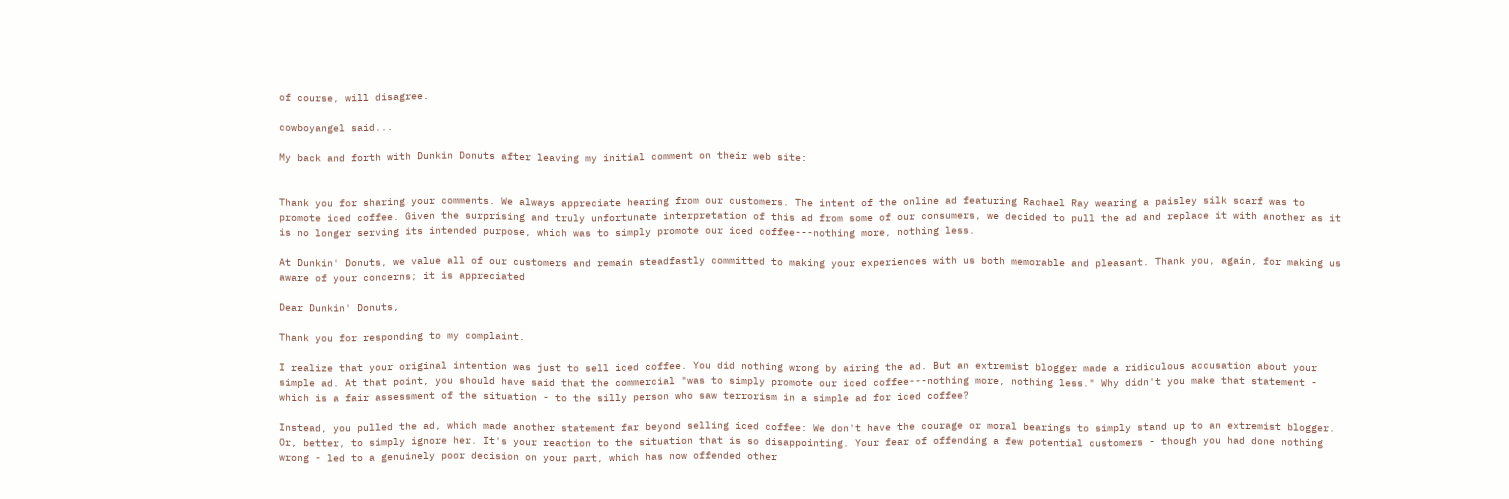of course, will disagree.

cowboyangel said...

My back and forth with Dunkin Donuts after leaving my initial comment on their web site:


Thank you for sharing your comments. We always appreciate hearing from our customers. The intent of the online ad featuring Rachael Ray wearing a paisley silk scarf was to promote iced coffee. Given the surprising and truly unfortunate interpretation of this ad from some of our consumers, we decided to pull the ad and replace it with another as it is no longer serving its intended purpose, which was to simply promote our iced coffee---nothing more, nothing less.

At Dunkin' Donuts, we value all of our customers and remain steadfastly committed to making your experiences with us both memorable and pleasant. Thank you, again, for making us aware of your concerns; it is appreciated

Dear Dunkin' Donuts,

Thank you for responding to my complaint.

I realize that your original intention was just to sell iced coffee. You did nothing wrong by airing the ad. But an extremist blogger made a ridiculous accusation about your simple ad. At that point, you should have said that the commercial "was to simply promote our iced coffee---nothing more, nothing less." Why didn't you make that statement - which is a fair assessment of the situation - to the silly person who saw terrorism in a simple ad for iced coffee?

Instead, you pulled the ad, which made another statement far beyond selling iced coffee: We don't have the courage or moral bearings to simply stand up to an extremist blogger. Or, better, to simply ignore her. It's your reaction to the situation that is so disappointing. Your fear of offending a few potential customers - though you had done nothing wrong - led to a genuinely poor decision on your part, which has now offended other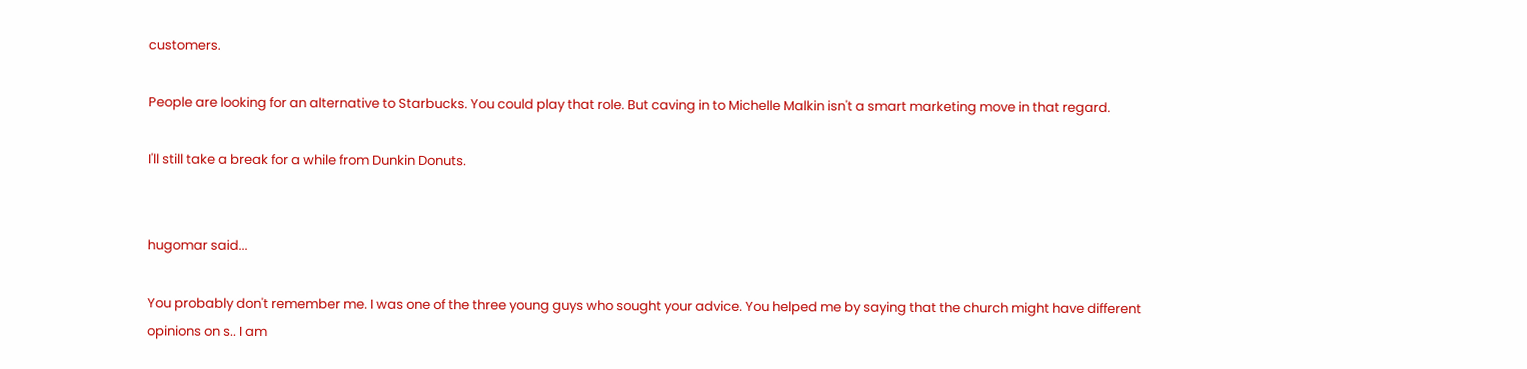customers.

People are looking for an alternative to Starbucks. You could play that role. But caving in to Michelle Malkin isn't a smart marketing move in that regard.

I'll still take a break for a while from Dunkin Donuts.


hugomar said...

You probably don't remember me. I was one of the three young guys who sought your advice. You helped me by saying that the church might have different opinions on s.. I am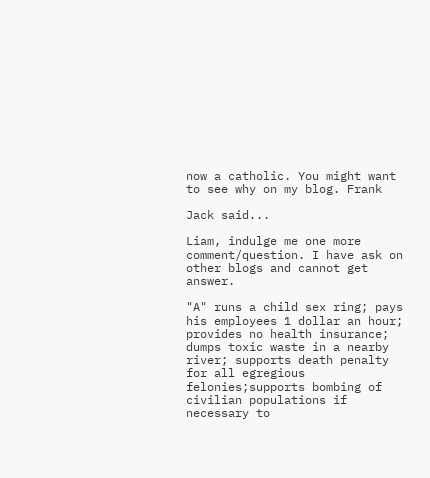now a catholic. You might want to see why on my blog. Frank

Jack said...

Liam, indulge me one more comment/question. I have ask on other blogs and cannot get answer.

"A" runs a child sex ring; pays his employees 1 dollar an hour; provides no health insurance; dumps toxic waste in a nearby river; supports death penalty for all egregious felonies;supports bombing of civilian populations if necessary to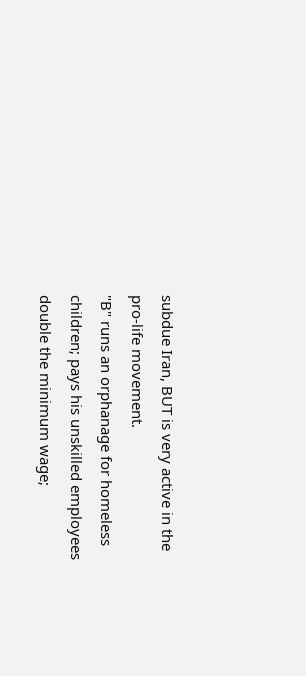subdue Iran, BUT is very active in the pro-life movement.
"B" runs an orphanage for homeless children; pays his unskilled employees double the minimum wage;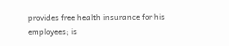provides free health insurance for his employees; is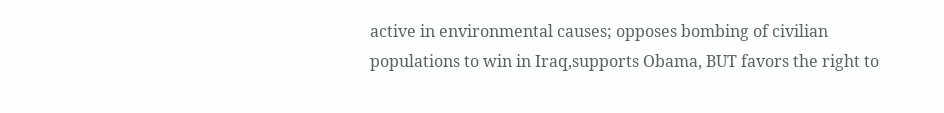active in environmental causes; opposes bombing of civilian populations to win in Iraq,supports Obama, BUT favors the right to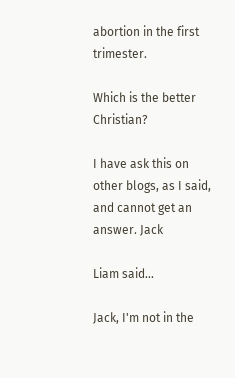abortion in the first trimester.

Which is the better Christian?

I have ask this on other blogs, as I said, and cannot get an answer. Jack

Liam said...

Jack, I'm not in the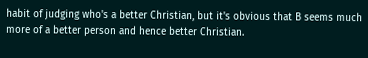habit of judging who's a better Christian, but it's obvious that B seems much more of a better person and hence better Christian.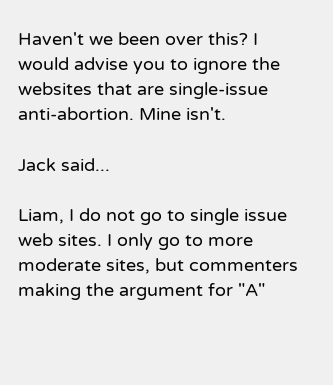Haven't we been over this? I would advise you to ignore the websites that are single-issue anti-abortion. Mine isn't.

Jack said...

Liam, I do not go to single issue web sites. I only go to more moderate sites, but commenters making the argument for "A"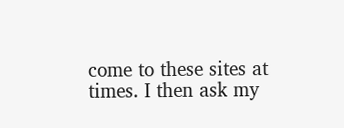come to these sites at times. I then ask my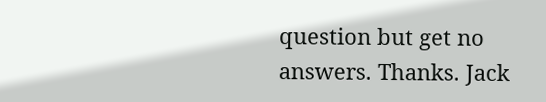question but get no answers. Thanks. Jack